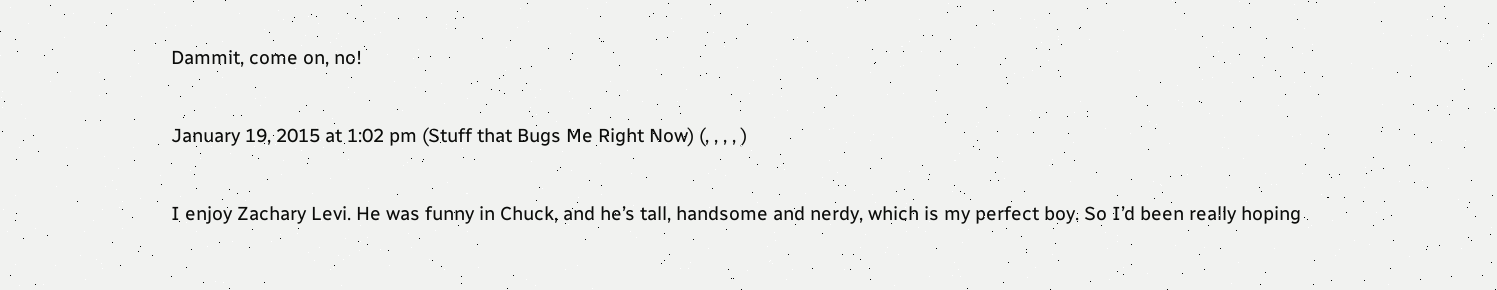Dammit, come on, no!

January 19, 2015 at 1:02 pm (Stuff that Bugs Me Right Now) (, , , , )

I enjoy Zachary Levi. He was funny in Chuck, and he’s tall, handsome and nerdy, which is my perfect boy. So I’d been really hoping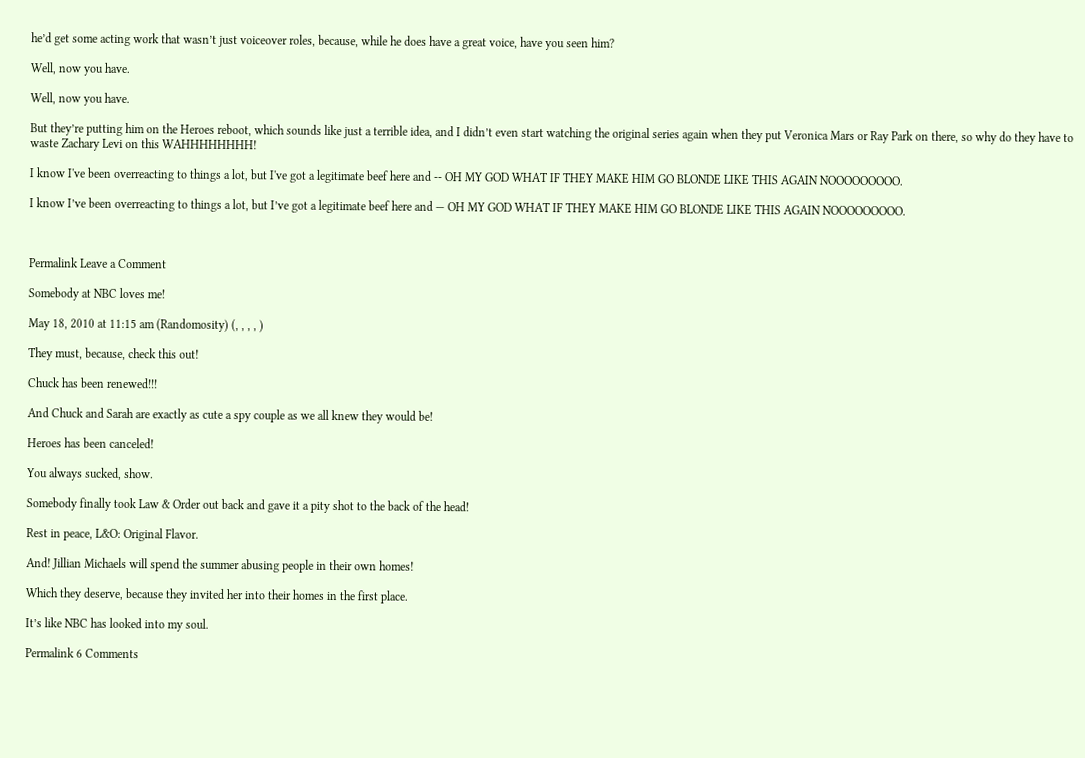he’d get some acting work that wasn’t just voiceover roles, because, while he does have a great voice, have you seen him?

Well, now you have.

Well, now you have.

But they’re putting him on the Heroes reboot, which sounds like just a terrible idea, and I didn’t even start watching the original series again when they put Veronica Mars or Ray Park on there, so why do they have to waste Zachary Levi on this WAHHHHHHHH!

I know I've been overreacting to things a lot, but I've got a legitimate beef here and -- OH MY GOD WHAT IF THEY MAKE HIM GO BLONDE LIKE THIS AGAIN NOOOOOOOOO.

I know I’ve been overreacting to things a lot, but I’ve got a legitimate beef here and — OH MY GOD WHAT IF THEY MAKE HIM GO BLONDE LIKE THIS AGAIN NOOOOOOOOO.



Permalink Leave a Comment

Somebody at NBC loves me!

May 18, 2010 at 11:15 am (Randomosity) (, , , , )

They must, because, check this out!

Chuck has been renewed!!!

And Chuck and Sarah are exactly as cute a spy couple as we all knew they would be!

Heroes has been canceled!

You always sucked, show.

Somebody finally took Law & Order out back and gave it a pity shot to the back of the head!

Rest in peace, L&O: Original Flavor.

And! Jillian Michaels will spend the summer abusing people in their own homes!

Which they deserve, because they invited her into their homes in the first place.

It’s like NBC has looked into my soul.

Permalink 6 Comments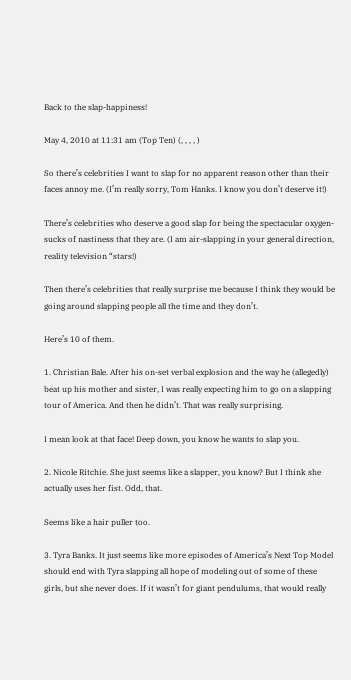Back to the slap-happiness!

May 4, 2010 at 11:31 am (Top Ten) (, , , , )

So there’s celebrities I want to slap for no apparent reason other than their faces annoy me. (I’m really sorry, Tom Hanks. I know you don’t deserve it!)

There’s celebrities who deserve a good slap for being the spectacular oxygen-sucks of nastiness that they are. (I am air-slapping in your general direction, reality television “stars!)

Then there’s celebrities that really surprise me because I think they would be going around slapping people all the time and they don’t.

Here’s 10 of them.

1. Christian Bale. After his on-set verbal explosion and the way he (allegedly) beat up his mother and sister, I was really expecting him to go on a slapping tour of America. And then he didn’t. That was really surprising.

I mean look at that face! Deep down, you know he wants to slap you.

2. Nicole Ritchie. She just seems like a slapper, you know? But I think she actually uses her fist. Odd, that.

Seems like a hair puller too.

3. Tyra Banks. It just seems like more episodes of America’s Next Top Model should end with Tyra slapping all hope of modeling out of some of these girls, but she never does. If it wasn’t for giant pendulums, that would really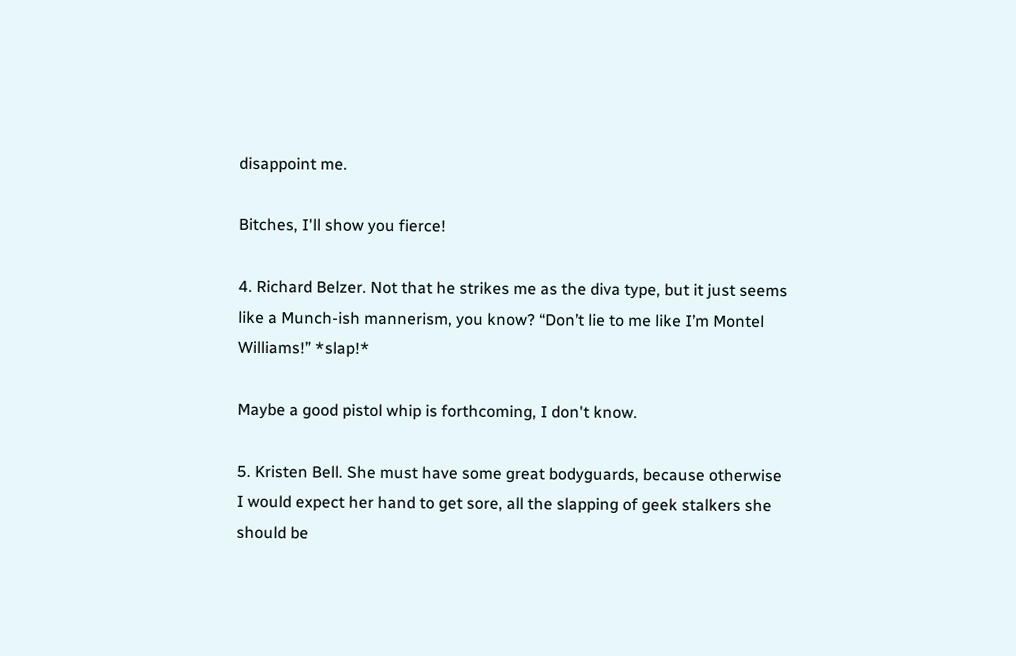disappoint me.

Bitches, I'll show you fierce!

4. Richard Belzer. Not that he strikes me as the diva type, but it just seems like a Munch-ish mannerism, you know? “Don’t lie to me like I’m Montel Williams!” *slap!*

Maybe a good pistol whip is forthcoming, I don't know.

5. Kristen Bell. She must have some great bodyguards, because otherwise I would expect her hand to get sore, all the slapping of geek stalkers she should be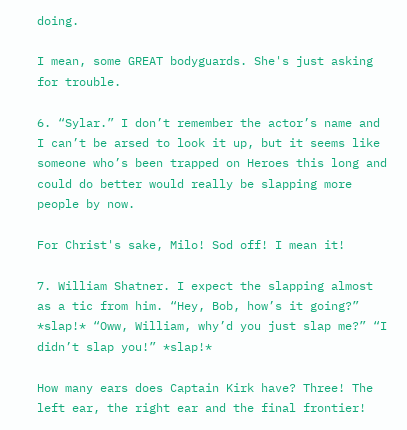doing.

I mean, some GREAT bodyguards. She's just asking for trouble.

6. “Sylar.” I don’t remember the actor’s name and I can’t be arsed to look it up, but it seems like someone who’s been trapped on Heroes this long and could do better would really be slapping more people by now.

For Christ's sake, Milo! Sod off! I mean it!

7. William Shatner. I expect the slapping almost as a tic from him. “Hey, Bob, how’s it going?” *slap!* “Oww, William, why’d you just slap me?” “I didn’t slap you!” *slap!*

How many ears does Captain Kirk have? Three! The left ear, the right ear and the final frontier!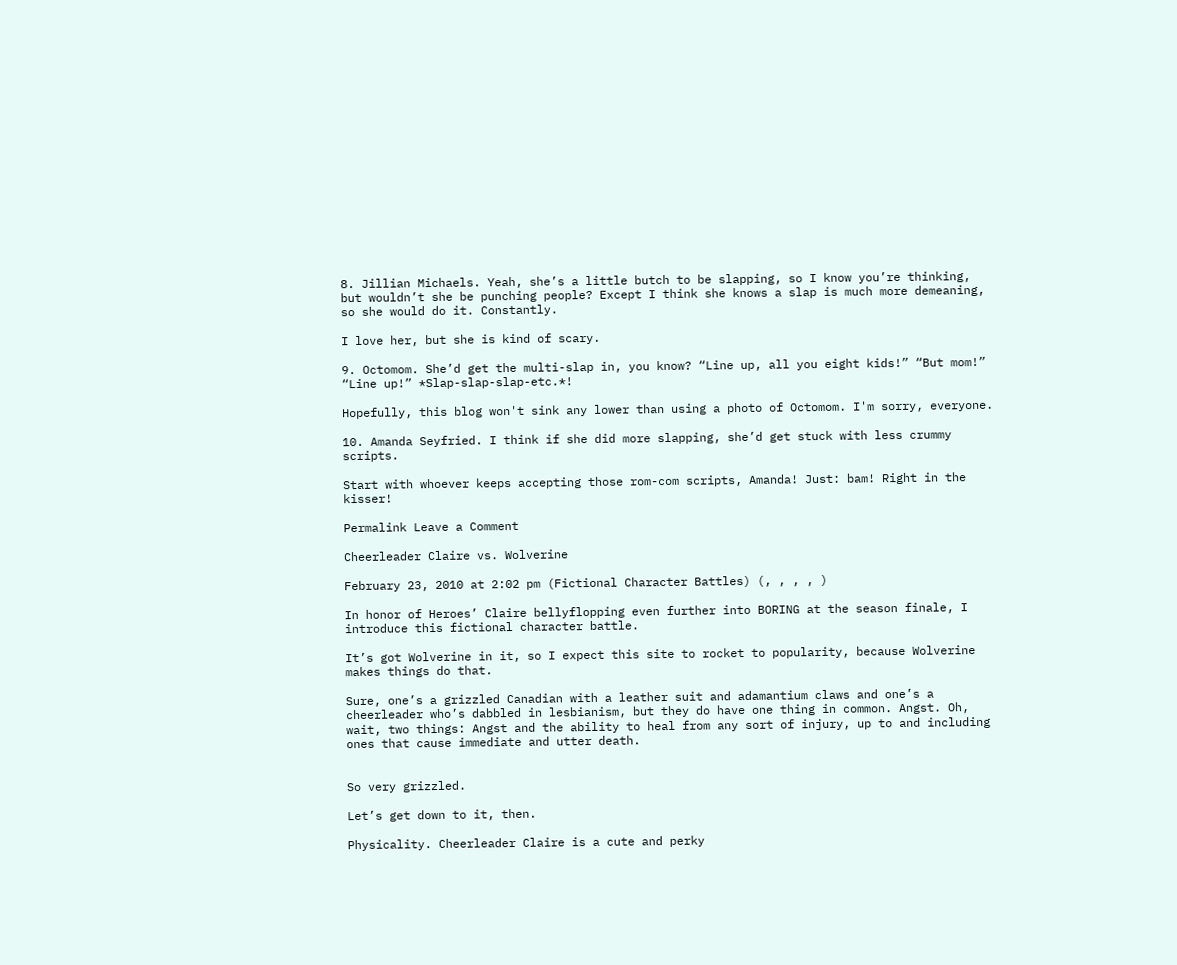8. Jillian Michaels. Yeah, she’s a little butch to be slapping, so I know you’re thinking, but wouldn’t she be punching people? Except I think she knows a slap is much more demeaning, so she would do it. Constantly.

I love her, but she is kind of scary.

9. Octomom. She’d get the multi-slap in, you know? “Line up, all you eight kids!” “But mom!” “Line up!” *Slap-slap-slap-etc.*!

Hopefully, this blog won't sink any lower than using a photo of Octomom. I'm sorry, everyone.

10. Amanda Seyfried. I think if she did more slapping, she’d get stuck with less crummy scripts.

Start with whoever keeps accepting those rom-com scripts, Amanda! Just: bam! Right in the kisser!

Permalink Leave a Comment

Cheerleader Claire vs. Wolverine

February 23, 2010 at 2:02 pm (Fictional Character Battles) (, , , , )

In honor of Heroes’ Claire bellyflopping even further into BORING at the season finale, I introduce this fictional character battle.

It’s got Wolverine in it, so I expect this site to rocket to popularity, because Wolverine makes things do that.

Sure, one’s a grizzled Canadian with a leather suit and adamantium claws and one’s a cheerleader who’s dabbled in lesbianism, but they do have one thing in common. Angst. Oh, wait, two things: Angst and the ability to heal from any sort of injury, up to and including ones that cause immediate and utter death.


So very grizzled.

Let’s get down to it, then.

Physicality. Cheerleader Claire is a cute and perky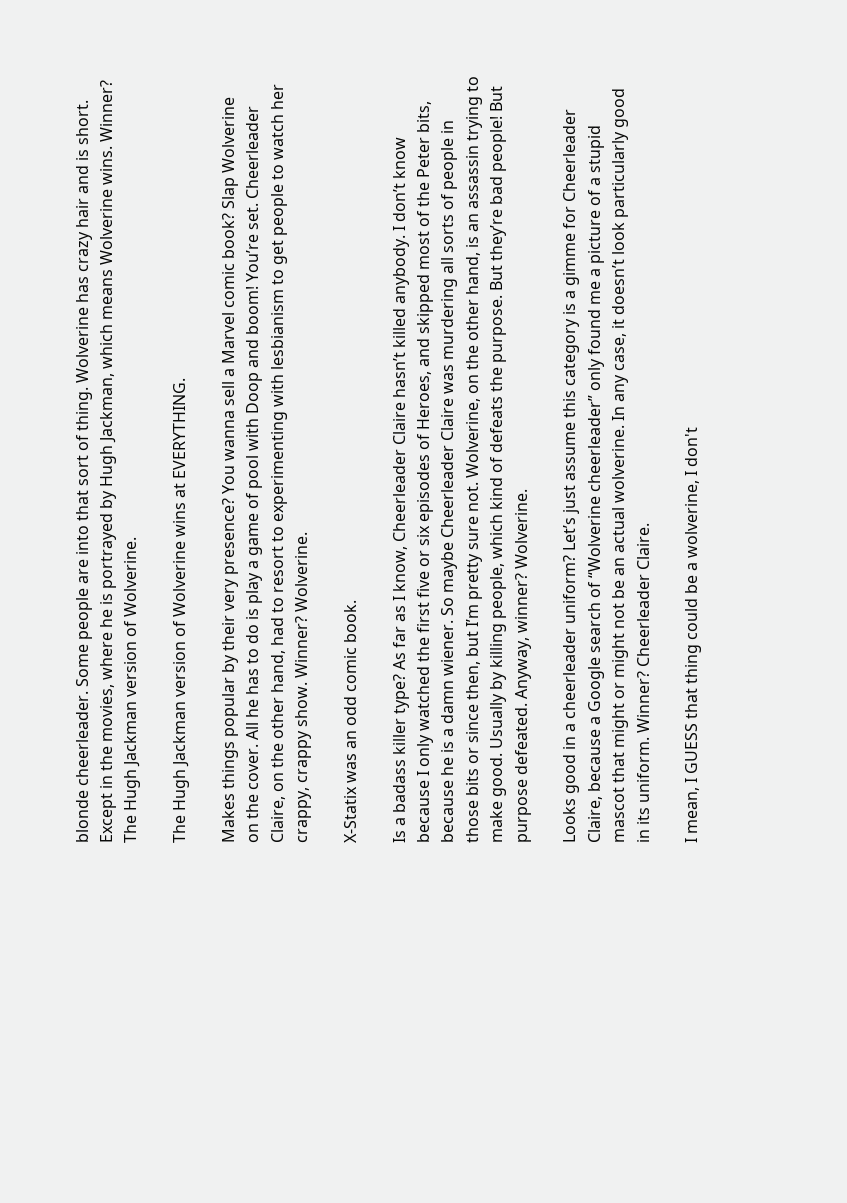blonde cheerleader. Some people are into that sort of thing. Wolverine has crazy hair and is short. Except in the movies, where he is portrayed by Hugh Jackman, which means Wolverine wins. Winner? The Hugh Jackman version of Wolverine.

The Hugh Jackman version of Wolverine wins at EVERYTHING.

Makes things popular by their very presence? You wanna sell a Marvel comic book? Slap Wolverine on the cover. All he has to do is play a game of pool with Doop and boom! You’re set. Cheerleader Claire, on the other hand, had to resort to experimenting with lesbianism to get people to watch her crappy, crappy show. Winner? Wolverine.

X-Statix was an odd comic book.

Is a badass killer type? As far as I know, Cheerleader Claire hasn’t killed anybody. I don’t know because I only watched the first five or six episodes of Heroes, and skipped most of the Peter bits, because he is a damn wiener. So maybe Cheerleader Claire was murdering all sorts of people in those bits or since then, but I’m pretty sure not. Wolverine, on the other hand, is an assassin trying to make good. Usually by killing people, which kind of defeats the purpose. But they’re bad people! But purpose defeated. Anyway, winner? Wolverine.

Looks good in a cheerleader uniform? Let’s just assume this category is a gimme for Cheerleader Claire, because a Google search of “Wolverine cheerleader” only found me a picture of a stupid mascot that might or might not be an actual wolverine. In any case, it doesn’t look particularly good in its uniform. Winner? Cheerleader Claire.

I mean, I GUESS that thing could be a wolverine, I don't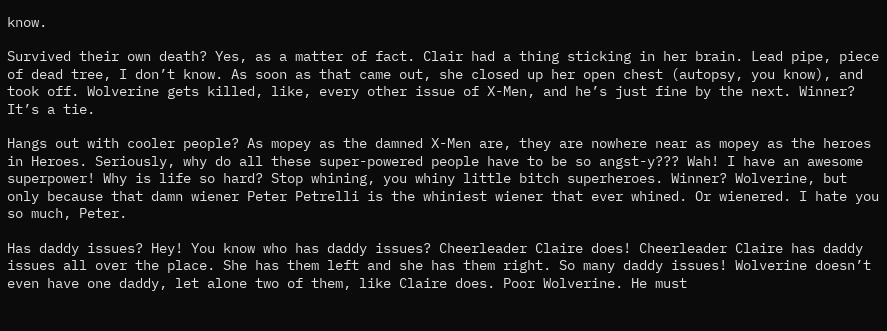know.

Survived their own death? Yes, as a matter of fact. Clair had a thing sticking in her brain. Lead pipe, piece of dead tree, I don’t know. As soon as that came out, she closed up her open chest (autopsy, you know), and took off. Wolverine gets killed, like, every other issue of X-Men, and he’s just fine by the next. Winner? It’s a tie.

Hangs out with cooler people? As mopey as the damned X-Men are, they are nowhere near as mopey as the heroes in Heroes. Seriously, why do all these super-powered people have to be so angst-y??? Wah! I have an awesome superpower! Why is life so hard? Stop whining, you whiny little bitch superheroes. Winner? Wolverine, but only because that damn wiener Peter Petrelli is the whiniest wiener that ever whined. Or wienered. I hate you so much, Peter.

Has daddy issues? Hey! You know who has daddy issues? Cheerleader Claire does! Cheerleader Claire has daddy issues all over the place. She has them left and she has them right. So many daddy issues! Wolverine doesn’t even have one daddy, let alone two of them, like Claire does. Poor Wolverine. He must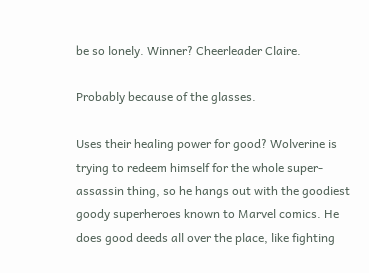be so lonely. Winner? Cheerleader Claire.

Probably because of the glasses.

Uses their healing power for good? Wolverine is trying to redeem himself for the whole super-assassin thing, so he hangs out with the goodiest goody superheroes known to Marvel comics. He does good deeds all over the place, like fighting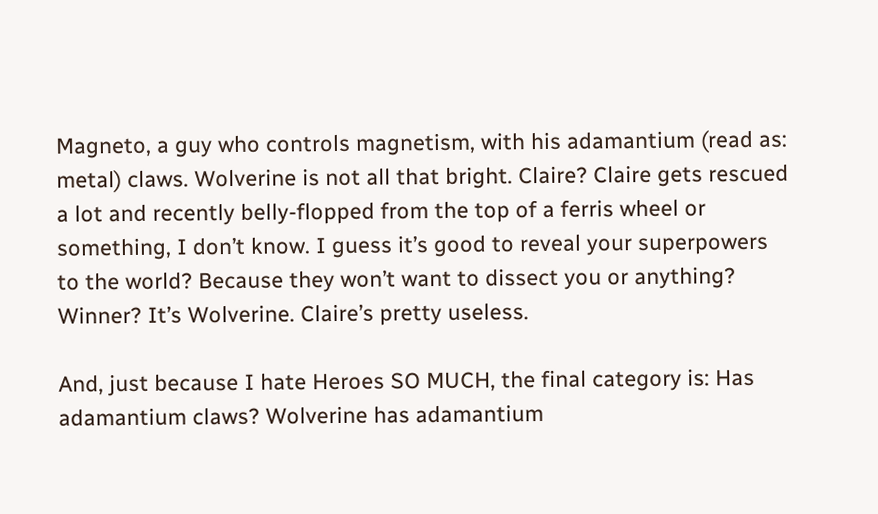Magneto, a guy who controls magnetism, with his adamantium (read as: metal) claws. Wolverine is not all that bright. Claire? Claire gets rescued a lot and recently belly-flopped from the top of a ferris wheel or something, I don’t know. I guess it’s good to reveal your superpowers to the world? Because they won’t want to dissect you or anything? Winner? It’s Wolverine. Claire’s pretty useless.

And, just because I hate Heroes SO MUCH, the final category is: Has adamantium claws? Wolverine has adamantium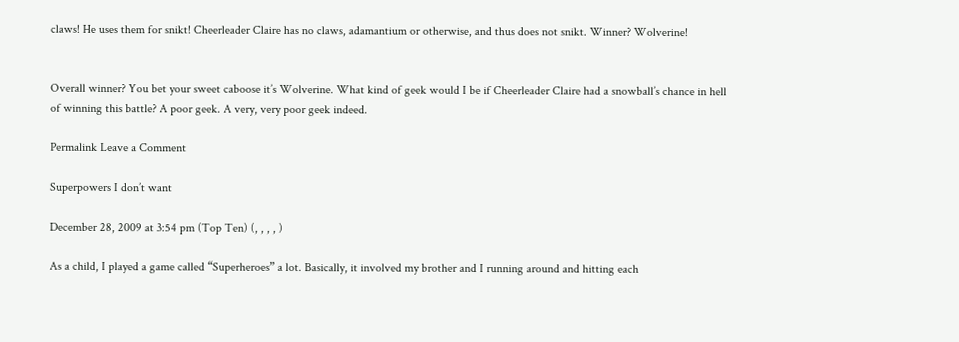claws! He uses them for snikt! Cheerleader Claire has no claws, adamantium or otherwise, and thus does not snikt. Winner? Wolverine!


Overall winner? You bet your sweet caboose it’s Wolverine. What kind of geek would I be if Cheerleader Claire had a snowball’s chance in hell of winning this battle? A poor geek. A very, very poor geek indeed.

Permalink Leave a Comment

Superpowers I don’t want

December 28, 2009 at 3:54 pm (Top Ten) (, , , , )

As a child, I played a game called “Superheroes” a lot. Basically, it involved my brother and I running around and hitting each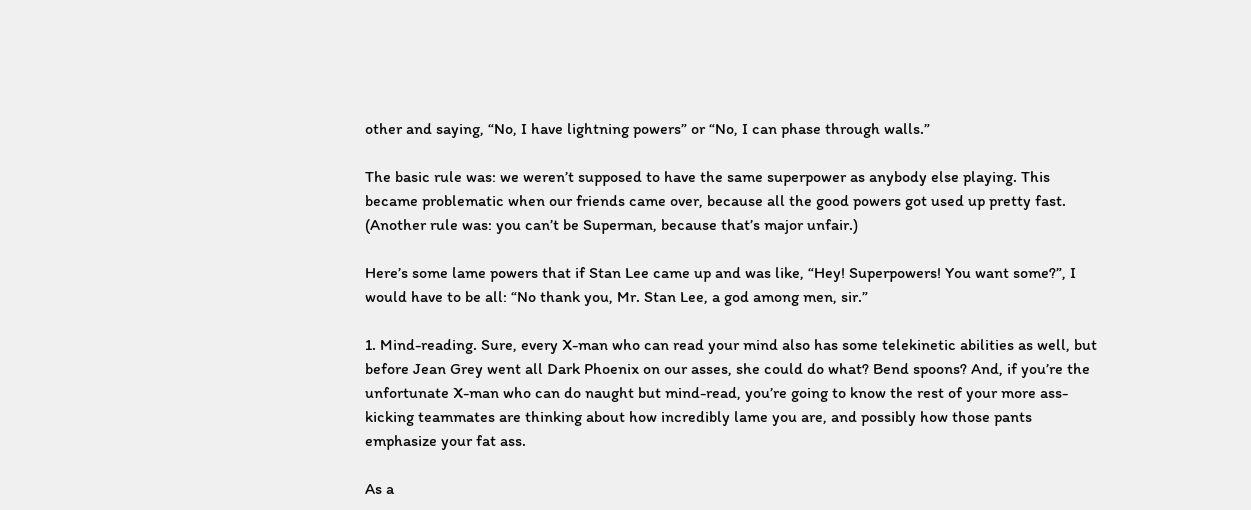other and saying, “No, I have lightning powers” or “No, I can phase through walls.”

The basic rule was: we weren’t supposed to have the same superpower as anybody else playing. This became problematic when our friends came over, because all the good powers got used up pretty fast. (Another rule was: you can’t be Superman, because that’s major unfair.)

Here’s some lame powers that if Stan Lee came up and was like, “Hey! Superpowers! You want some?”, I would have to be all: “No thank you, Mr. Stan Lee, a god among men, sir.”

1. Mind-reading. Sure, every X-man who can read your mind also has some telekinetic abilities as well, but before Jean Grey went all Dark Phoenix on our asses, she could do what? Bend spoons? And, if you’re the unfortunate X-man who can do naught but mind-read, you’re going to know the rest of your more ass-kicking teammates are thinking about how incredibly lame you are, and possibly how those pants emphasize your fat ass.

As a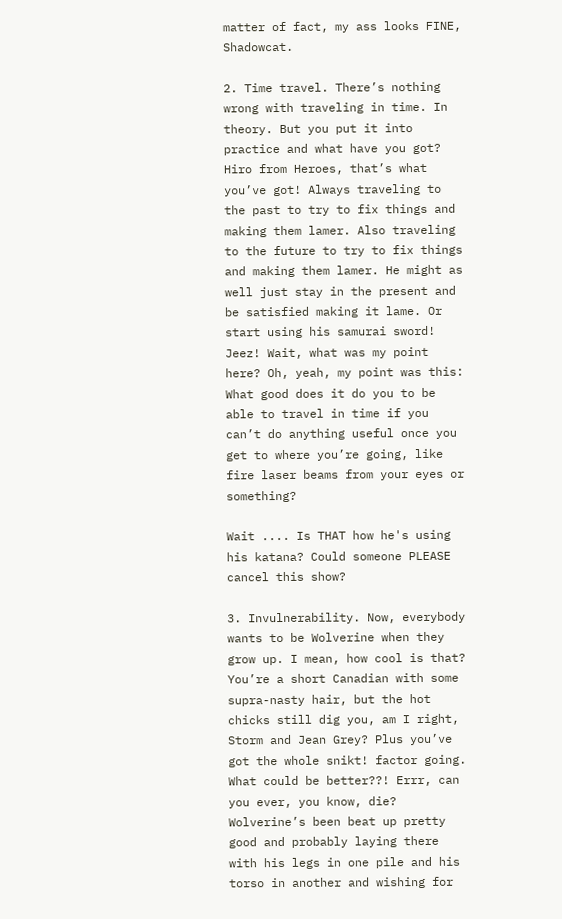matter of fact, my ass looks FINE, Shadowcat.

2. Time travel. There’s nothing wrong with traveling in time. In theory. But you put it into practice and what have you got? Hiro from Heroes, that’s what you’ve got! Always traveling to the past to try to fix things and making them lamer. Also traveling to the future to try to fix things and making them lamer. He might as well just stay in the present and be satisfied making it lame. Or start using his samurai sword! Jeez! Wait, what was my point here? Oh, yeah, my point was this: What good does it do you to be able to travel in time if you can’t do anything useful once you get to where you’re going, like fire laser beams from your eyes or something?

Wait .... Is THAT how he's using his katana? Could someone PLEASE cancel this show?

3. Invulnerability. Now, everybody wants to be Wolverine when they grow up. I mean, how cool is that? You’re a short Canadian with some supra-nasty hair, but the hot chicks still dig you, am I right, Storm and Jean Grey? Plus you’ve got the whole snikt! factor going. What could be better??! Errr, can you ever, you know, die? Wolverine’s been beat up pretty good and probably laying there with his legs in one pile and his torso in another and wishing for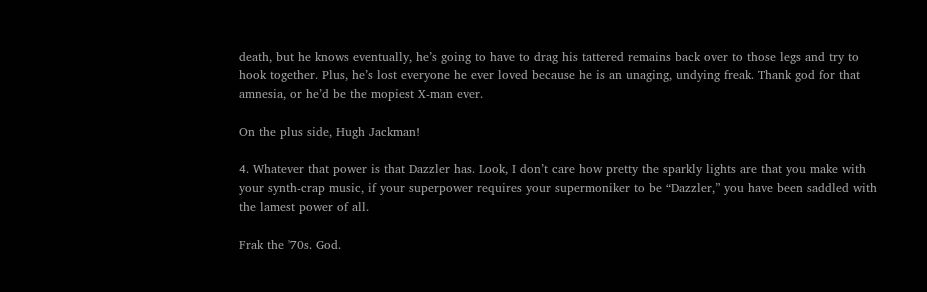death, but he knows eventually, he’s going to have to drag his tattered remains back over to those legs and try to hook together. Plus, he’s lost everyone he ever loved because he is an unaging, undying freak. Thank god for that amnesia, or he’d be the mopiest X-man ever.

On the plus side, Hugh Jackman!

4. Whatever that power is that Dazzler has. Look, I don’t care how pretty the sparkly lights are that you make with your synth-crap music, if your superpower requires your supermoniker to be “Dazzler,” you have been saddled with the lamest power of all.

Frak the '70s. God.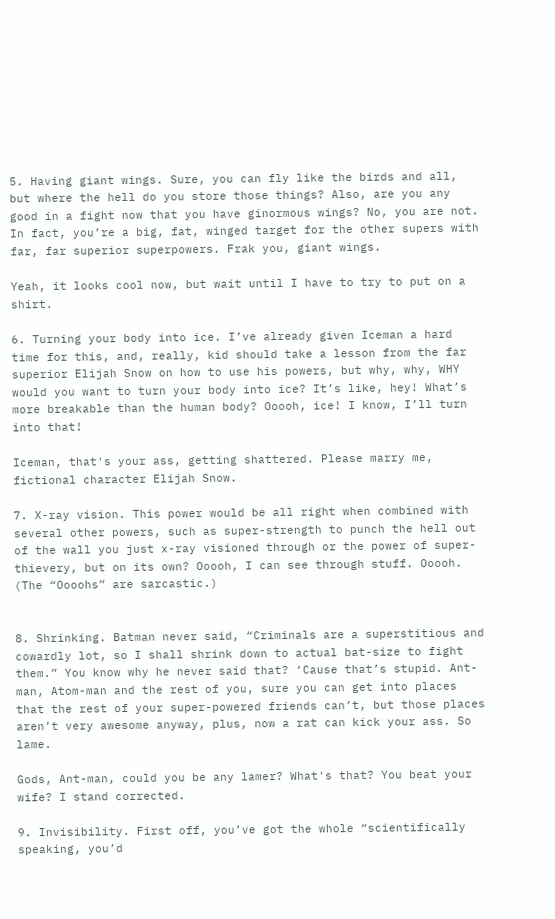5. Having giant wings. Sure, you can fly like the birds and all, but where the hell do you store those things? Also, are you any good in a fight now that you have ginormous wings? No, you are not. In fact, you’re a big, fat, winged target for the other supers with far, far superior superpowers. Frak you, giant wings.

Yeah, it looks cool now, but wait until I have to try to put on a shirt.

6. Turning your body into ice. I’ve already given Iceman a hard time for this, and, really, kid should take a lesson from the far superior Elijah Snow on how to use his powers, but why, why, WHY would you want to turn your body into ice? It’s like, hey! What’s more breakable than the human body? Ooooh, ice! I know, I’ll turn into that!

Iceman, that's your ass, getting shattered. Please marry me, fictional character Elijah Snow.

7. X-ray vision. This power would be all right when combined with several other powers, such as super-strength to punch the hell out of the wall you just x-ray visioned through or the power of super-thievery, but on its own? Ooooh, I can see through stuff. Ooooh. (The “Oooohs” are sarcastic.)


8. Shrinking. Batman never said, “Criminals are a superstitious and cowardly lot, so I shall shrink down to actual bat-size to fight them.” You know why he never said that? ‘Cause that’s stupid. Ant-man, Atom-man and the rest of you, sure you can get into places that the rest of your super-powered friends can’t, but those places aren’t very awesome anyway, plus, now a rat can kick your ass. So lame.

Gods, Ant-man, could you be any lamer? What's that? You beat your wife? I stand corrected.

9. Invisibility. First off, you’ve got the whole “scientifically speaking, you’d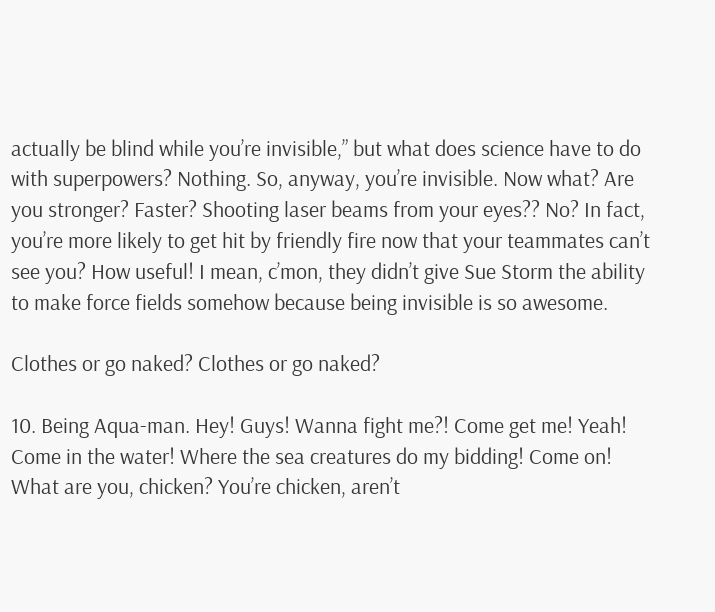actually be blind while you’re invisible,” but what does science have to do with superpowers? Nothing. So, anyway, you’re invisible. Now what? Are you stronger? Faster? Shooting laser beams from your eyes?? No? In fact, you’re more likely to get hit by friendly fire now that your teammates can’t see you? How useful! I mean, c’mon, they didn’t give Sue Storm the ability to make force fields somehow because being invisible is so awesome.

Clothes or go naked? Clothes or go naked?

10. Being Aqua-man. Hey! Guys! Wanna fight me?! Come get me! Yeah! Come in the water! Where the sea creatures do my bidding! Come on! What are you, chicken? You’re chicken, aren’t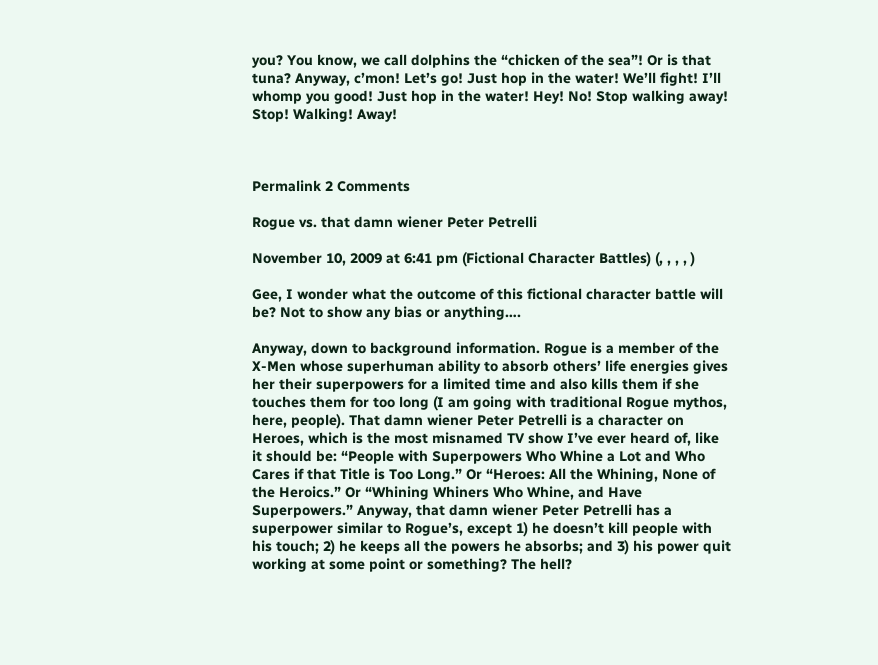you? You know, we call dolphins the “chicken of the sea”! Or is that tuna? Anyway, c’mon! Let’s go! Just hop in the water! We’ll fight! I’ll whomp you good! Just hop in the water! Hey! No! Stop walking away! Stop! Walking! Away!



Permalink 2 Comments

Rogue vs. that damn wiener Peter Petrelli

November 10, 2009 at 6:41 pm (Fictional Character Battles) (, , , , )

Gee, I wonder what the outcome of this fictional character battle will be? Not to show any bias or anything….

Anyway, down to background information. Rogue is a member of the X-Men whose superhuman ability to absorb others’ life energies gives her their superpowers for a limited time and also kills them if she touches them for too long (I am going with traditional Rogue mythos, here, people). That damn wiener Peter Petrelli is a character on Heroes, which is the most misnamed TV show I’ve ever heard of, like it should be: “People with Superpowers Who Whine a Lot and Who Cares if that Title is Too Long.” Or “Heroes: All the Whining, None of the Heroics.” Or “Whining Whiners Who Whine, and Have Superpowers.” Anyway, that damn wiener Peter Petrelli has a superpower similar to Rogue’s, except 1) he doesn’t kill people with his touch; 2) he keeps all the powers he absorbs; and 3) his power quit working at some point or something? The hell?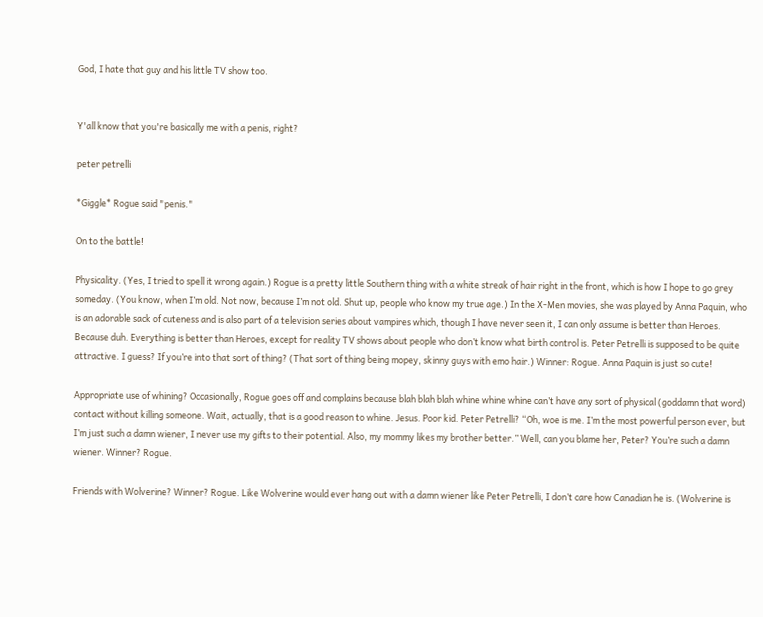God, I hate that guy and his little TV show too.


Y'all know that you're basically me with a penis, right?

peter petrelli

*Giggle* Rogue said "penis."

On to the battle!

Physicality. (Yes, I tried to spell it wrong again.) Rogue is a pretty little Southern thing with a white streak of hair right in the front, which is how I hope to go grey someday. (You know, when I’m old. Not now, because I’m not old. Shut up, people who know my true age.) In the X-Men movies, she was played by Anna Paquin, who is an adorable sack of cuteness and is also part of a television series about vampires which, though I have never seen it, I can only assume is better than Heroes. Because duh. Everything is better than Heroes, except for reality TV shows about people who don’t know what birth control is. Peter Petrelli is supposed to be quite attractive. I guess? If you’re into that sort of thing? (That sort of thing being mopey, skinny guys with emo hair.) Winner: Rogue. Anna Paquin is just so cute!

Appropriate use of whining? Occasionally, Rogue goes off and complains because blah blah blah whine whine whine can’t have any sort of physical (goddamn that word) contact without killing someone. Wait, actually, that is a good reason to whine. Jesus. Poor kid. Peter Petrelli? “Oh, woe is me. I’m the most powerful person ever, but I’m just such a damn wiener, I never use my gifts to their potential. Also, my mommy likes my brother better.” Well, can you blame her, Peter? You’re such a damn wiener. Winner? Rogue.

Friends with Wolverine? Winner? Rogue. Like Wolverine would ever hang out with a damn wiener like Peter Petrelli, I don’t care how Canadian he is. (Wolverine is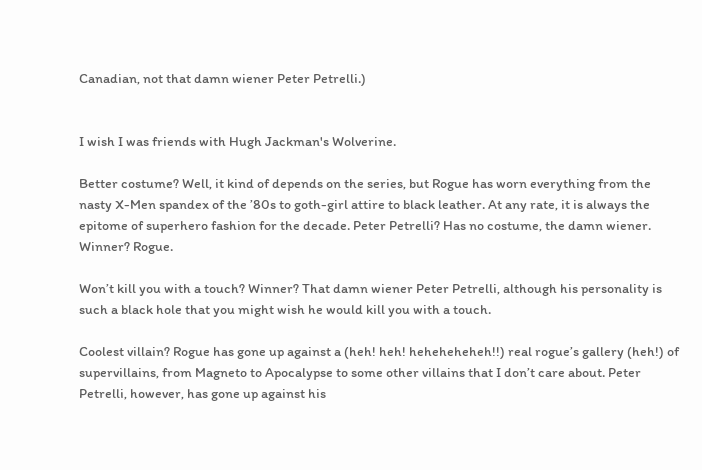Canadian, not that damn wiener Peter Petrelli.)


I wish I was friends with Hugh Jackman's Wolverine.

Better costume? Well, it kind of depends on the series, but Rogue has worn everything from the nasty X-Men spandex of the ’80s to goth-girl attire to black leather. At any rate, it is always the epitome of superhero fashion for the decade. Peter Petrelli? Has no costume, the damn wiener. Winner? Rogue.

Won’t kill you with a touch? Winner? That damn wiener Peter Petrelli, although his personality is such a black hole that you might wish he would kill you with a touch.

Coolest villain? Rogue has gone up against a (heh! heh! heheheheheh!!) real rogue’s gallery (heh!) of supervillains, from Magneto to Apocalypse to some other villains that I don’t care about. Peter Petrelli, however, has gone up against his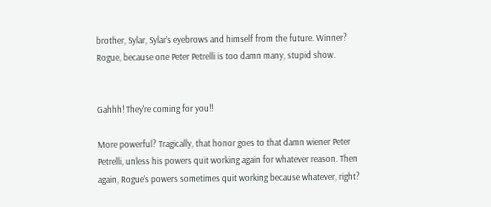brother, Sylar, Sylar’s eyebrows and himself from the future. Winner? Rogue, because one Peter Petrelli is too damn many, stupid show.


Gahhh! They're coming for you!!

More powerful? Tragically, that honor goes to that damn wiener Peter Petrelli, unless his powers quit working again for whatever reason. Then again, Rogue’s powers sometimes quit working because whatever, right?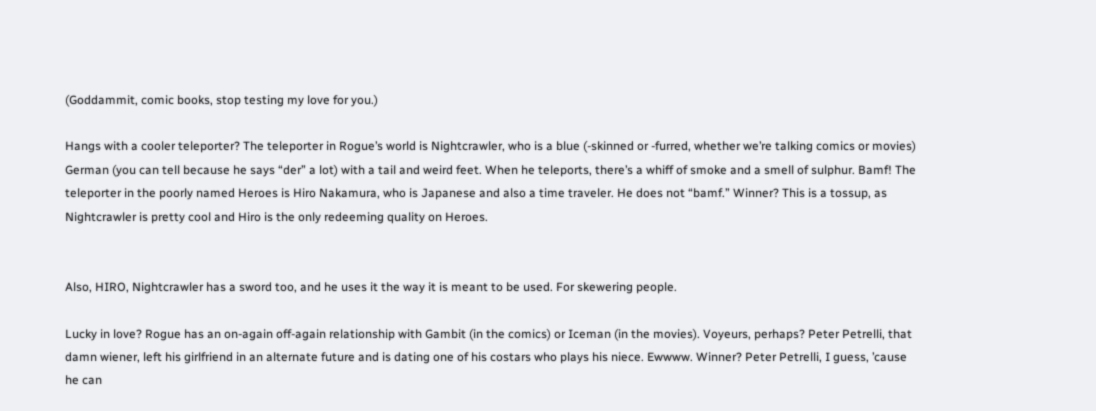(Goddammit, comic books, stop testing my love for you.)

Hangs with a cooler teleporter? The teleporter in Rogue’s world is Nightcrawler, who is a blue (-skinned or -furred, whether we’re talking comics or movies) German (you can tell because he says “der” a lot) with a tail and weird feet. When he teleports, there’s a whiff of smoke and a smell of sulphur. Bamf! The teleporter in the poorly named Heroes is Hiro Nakamura, who is Japanese and also a time traveler. He does not “bamf.” Winner? This is a tossup, as Nightcrawler is pretty cool and Hiro is the only redeeming quality on Heroes.


Also, HIRO, Nightcrawler has a sword too, and he uses it the way it is meant to be used. For skewering people.

Lucky in love? Rogue has an on-again off-again relationship with Gambit (in the comics) or Iceman (in the movies). Voyeurs, perhaps? Peter Petrelli, that damn wiener, left his girlfriend in an alternate future and is dating one of his costars who plays his niece. Ewwww. Winner? Peter Petrelli, I guess, ’cause he can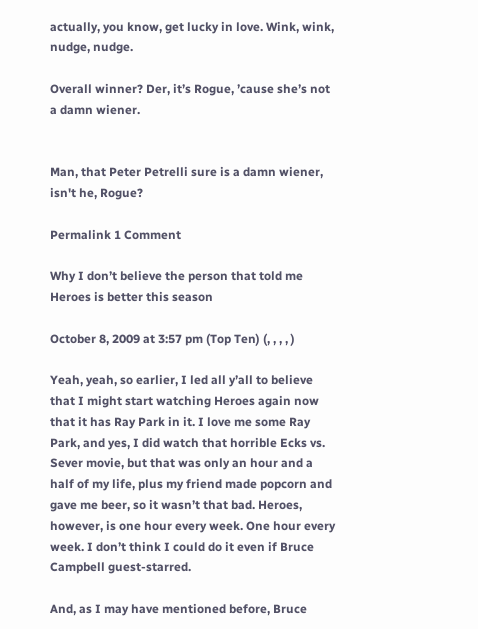actually, you know, get lucky in love. Wink, wink, nudge, nudge.

Overall winner? Der, it’s Rogue, ’cause she’s not a damn wiener.


Man, that Peter Petrelli sure is a damn wiener, isn't he, Rogue?

Permalink 1 Comment

Why I don’t believe the person that told me Heroes is better this season

October 8, 2009 at 3:57 pm (Top Ten) (, , , , )

Yeah, yeah, so earlier, I led all y’all to believe that I might start watching Heroes again now that it has Ray Park in it. I love me some Ray Park, and yes, I did watch that horrible Ecks vs. Sever movie, but that was only an hour and a half of my life, plus my friend made popcorn and gave me beer, so it wasn’t that bad. Heroes, however, is one hour every week. One hour every week. I don’t think I could do it even if Bruce Campbell guest-starred.

And, as I may have mentioned before, Bruce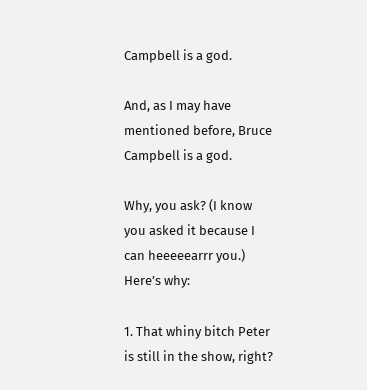Campbell is a god.

And, as I may have mentioned before, Bruce Campbell is a god.

Why, you ask? (I know you asked it because I can heeeeearrr you.) Here’s why:

1. That whiny bitch Peter is still in the show, right?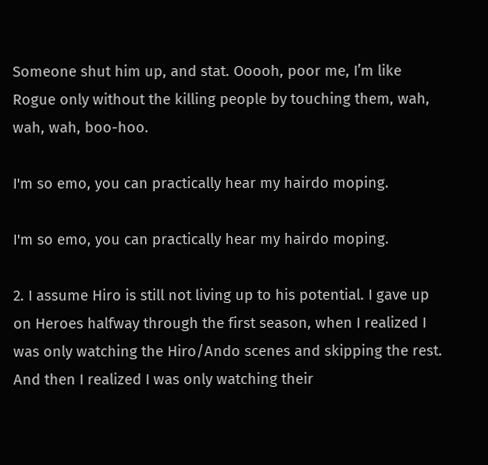Someone shut him up, and stat. Ooooh, poor me, I’m like Rogue only without the killing people by touching them, wah, wah, wah, boo-hoo.

I'm so emo, you can practically hear my hairdo moping.

I'm so emo, you can practically hear my hairdo moping.

2. I assume Hiro is still not living up to his potential. I gave up on Heroes halfway through the first season, when I realized I was only watching the Hiro/Ando scenes and skipping the rest. And then I realized I was only watching their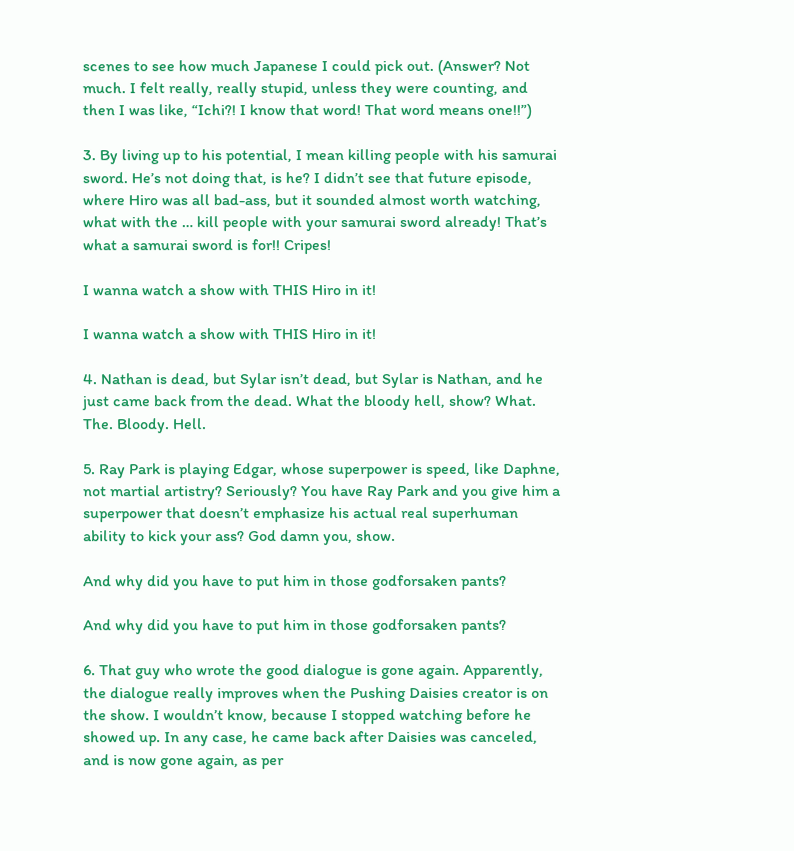scenes to see how much Japanese I could pick out. (Answer? Not much. I felt really, really stupid, unless they were counting, and then I was like, “Ichi?! I know that word! That word means one!!”)

3. By living up to his potential, I mean killing people with his samurai sword. He’s not doing that, is he? I didn’t see that future episode, where Hiro was all bad-ass, but it sounded almost worth watching, what with the … kill people with your samurai sword already! That’s what a samurai sword is for!! Cripes!

I wanna watch a show with THIS Hiro in it!

I wanna watch a show with THIS Hiro in it!

4. Nathan is dead, but Sylar isn’t dead, but Sylar is Nathan, and he just came back from the dead. What the bloody hell, show? What. The. Bloody. Hell.

5. Ray Park is playing Edgar, whose superpower is speed, like Daphne, not martial artistry? Seriously? You have Ray Park and you give him a superpower that doesn’t emphasize his actual real superhuman ability to kick your ass? God damn you, show.

And why did you have to put him in those godforsaken pants?

And why did you have to put him in those godforsaken pants?

6. That guy who wrote the good dialogue is gone again. Apparently, the dialogue really improves when the Pushing Daisies creator is on the show. I wouldn’t know, because I stopped watching before he showed up. In any case, he came back after Daisies was canceled, and is now gone again, as per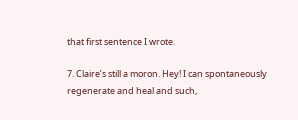that first sentence I wrote.

7. Claire’s still a moron. Hey! I can spontaneously regenerate and heal and such,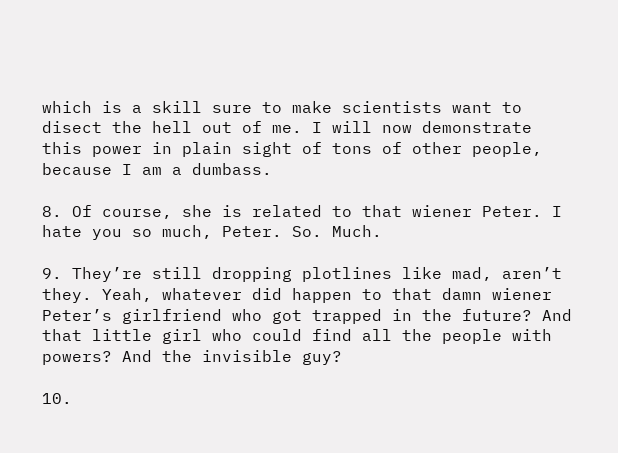which is a skill sure to make scientists want to disect the hell out of me. I will now demonstrate this power in plain sight of tons of other people, because I am a dumbass.

8. Of course, she is related to that wiener Peter. I hate you so much, Peter. So. Much.

9. They’re still dropping plotlines like mad, aren’t they. Yeah, whatever did happen to that damn wiener Peter’s girlfriend who got trapped in the future? And that little girl who could find all the people with powers? And the invisible guy?

10.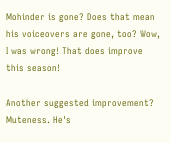Mohinder is gone? Does that mean his voiceovers are gone, too? Wow, I was wrong! That does improve this season!

Another suggested improvement? Muteness. He's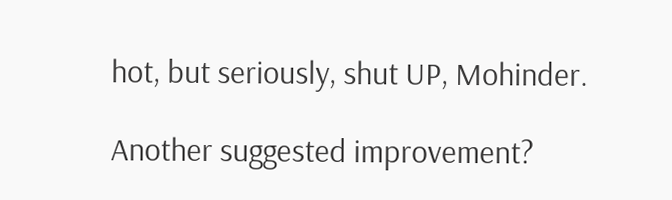hot, but seriously, shut UP, Mohinder.

Another suggested improvement?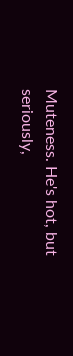Muteness. He's hot, but seriously,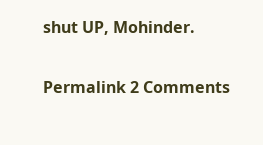shut UP, Mohinder.

Permalink 2 Comments